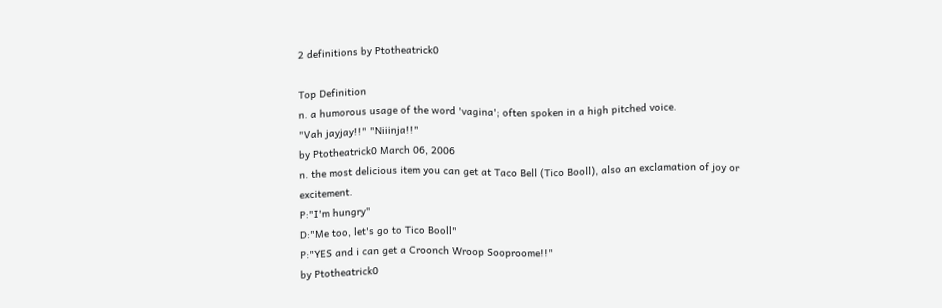2 definitions by Ptotheatrick0

Top Definition
n. a humorous usage of the word 'vagina'; often spoken in a high pitched voice.
"Vah jayjay!!" "Niiinja!!"
by Ptotheatrick0 March 06, 2006
n. the most delicious item you can get at Taco Bell (Tico Booll), also an exclamation of joy or excitement.
P:"I'm hungry"
D:"Me too, let's go to Tico Booll"
P:"YES and i can get a Croonch Wroop Sooproome!!"
by Ptotheatrick0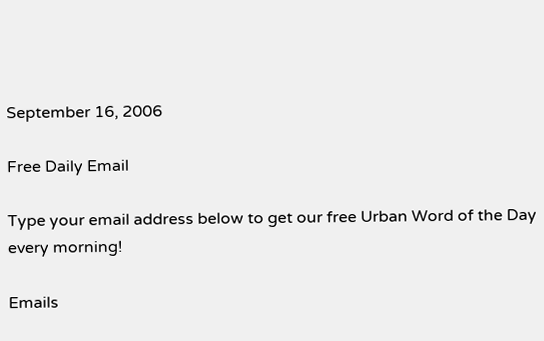September 16, 2006

Free Daily Email

Type your email address below to get our free Urban Word of the Day every morning!

Emails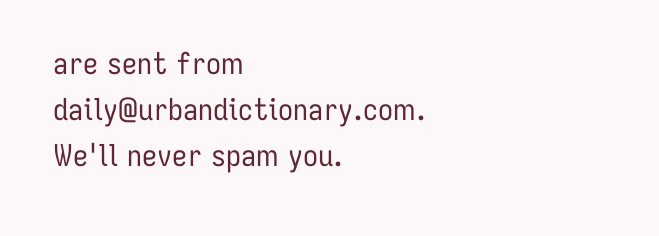are sent from daily@urbandictionary.com. We'll never spam you.